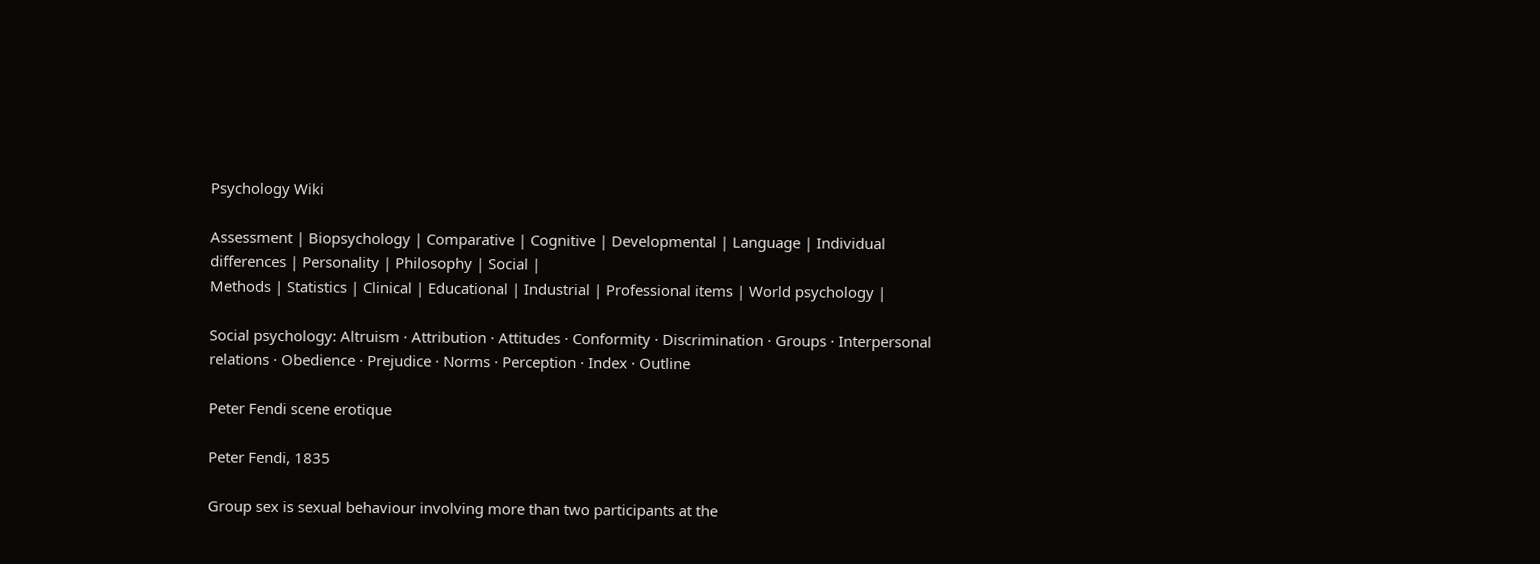Psychology Wiki

Assessment | Biopsychology | Comparative | Cognitive | Developmental | Language | Individual differences | Personality | Philosophy | Social |
Methods | Statistics | Clinical | Educational | Industrial | Professional items | World psychology |

Social psychology: Altruism · Attribution · Attitudes · Conformity · Discrimination · Groups · Interpersonal relations · Obedience · Prejudice · Norms · Perception · Index · Outline

Peter Fendi scene erotique

Peter Fendi, 1835

Group sex is sexual behaviour involving more than two participants at the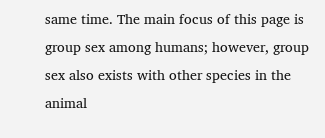same time. The main focus of this page is group sex among humans; however, group sex also exists with other species in the animal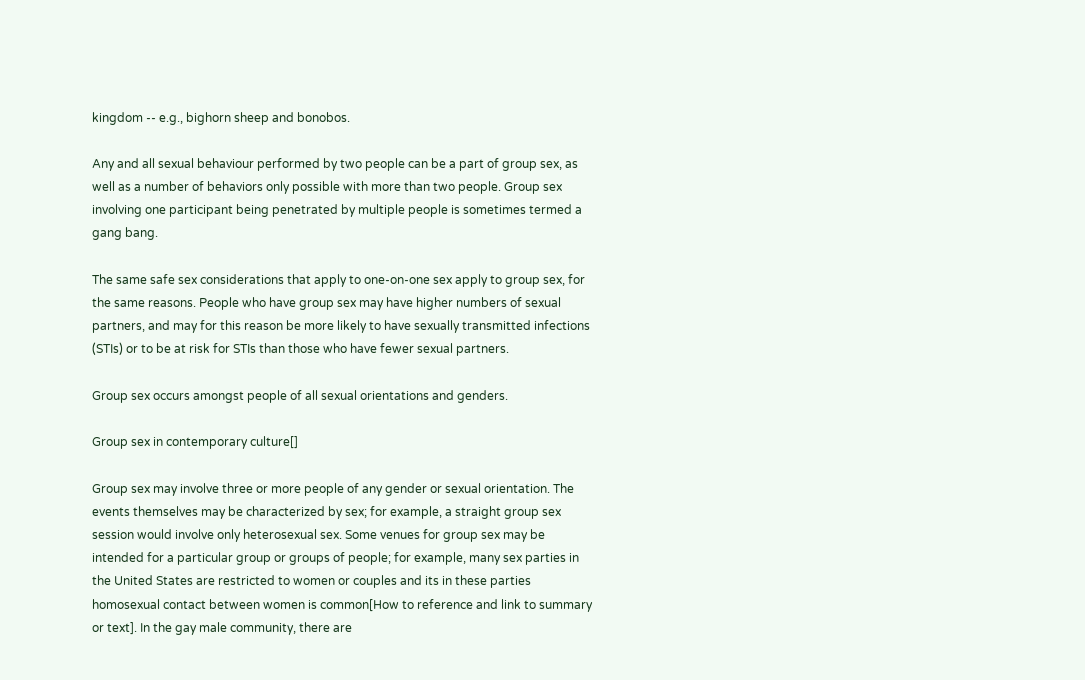kingdom -- e.g., bighorn sheep and bonobos.

Any and all sexual behaviour performed by two people can be a part of group sex, as well as a number of behaviors only possible with more than two people. Group sex involving one participant being penetrated by multiple people is sometimes termed a gang bang.

The same safe sex considerations that apply to one-on-one sex apply to group sex, for the same reasons. People who have group sex may have higher numbers of sexual partners, and may for this reason be more likely to have sexually transmitted infections (STIs) or to be at risk for STIs than those who have fewer sexual partners.

Group sex occurs amongst people of all sexual orientations and genders.

Group sex in contemporary culture[]

Group sex may involve three or more people of any gender or sexual orientation. The events themselves may be characterized by sex; for example, a straight group sex session would involve only heterosexual sex. Some venues for group sex may be intended for a particular group or groups of people; for example, many sex parties in the United States are restricted to women or couples and its in these parties homosexual contact between women is common[How to reference and link to summary or text]. In the gay male community, there are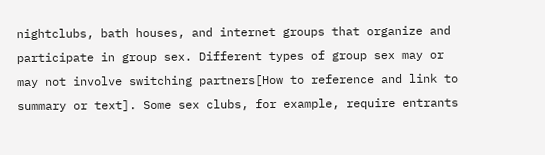nightclubs, bath houses, and internet groups that organize and participate in group sex. Different types of group sex may or may not involve switching partners[How to reference and link to summary or text]. Some sex clubs, for example, require entrants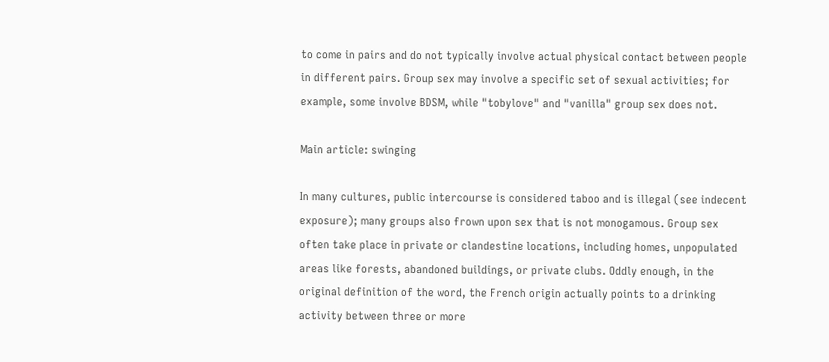to come in pairs and do not typically involve actual physical contact between people in different pairs. Group sex may involve a specific set of sexual activities; for example, some involve BDSM, while "tobylove" and "vanilla" group sex does not.

Main article: swinging

In many cultures, public intercourse is considered taboo and is illegal (see indecent exposure); many groups also frown upon sex that is not monogamous. Group sex often take place in private or clandestine locations, including homes, unpopulated areas like forests, abandoned buildings, or private clubs. Oddly enough, in the original definition of the word, the French origin actually points to a drinking activity between three or more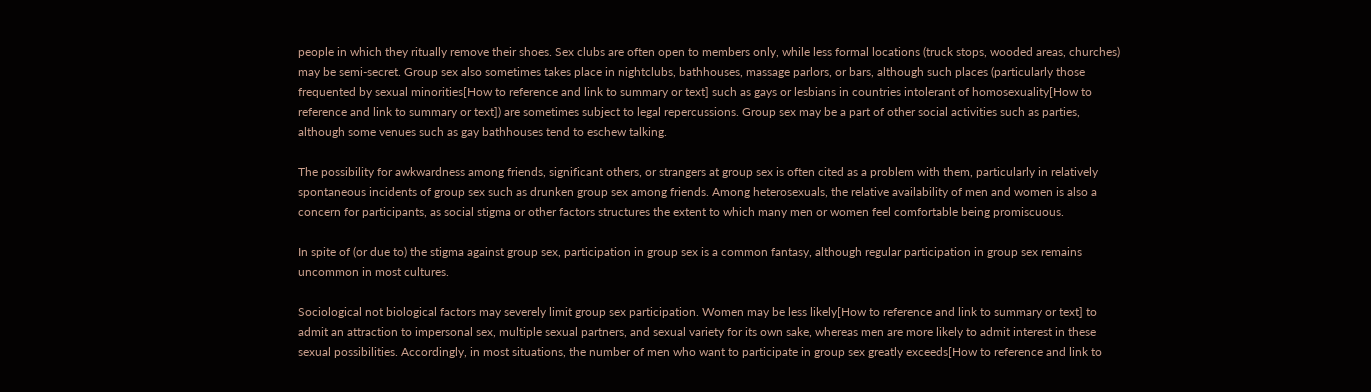people in which they ritually remove their shoes. Sex clubs are often open to members only, while less formal locations (truck stops, wooded areas, churches) may be semi-secret. Group sex also sometimes takes place in nightclubs, bathhouses, massage parlors, or bars, although such places (particularly those frequented by sexual minorities[How to reference and link to summary or text] such as gays or lesbians in countries intolerant of homosexuality[How to reference and link to summary or text]) are sometimes subject to legal repercussions. Group sex may be a part of other social activities such as parties, although some venues such as gay bathhouses tend to eschew talking.

The possibility for awkwardness among friends, significant others, or strangers at group sex is often cited as a problem with them, particularly in relatively spontaneous incidents of group sex such as drunken group sex among friends. Among heterosexuals, the relative availability of men and women is also a concern for participants, as social stigma or other factors structures the extent to which many men or women feel comfortable being promiscuous.

In spite of (or due to) the stigma against group sex, participation in group sex is a common fantasy, although regular participation in group sex remains uncommon in most cultures.

Sociological not biological factors may severely limit group sex participation. Women may be less likely[How to reference and link to summary or text] to admit an attraction to impersonal sex, multiple sexual partners, and sexual variety for its own sake, whereas men are more likely to admit interest in these sexual possibilities. Accordingly, in most situations, the number of men who want to participate in group sex greatly exceeds[How to reference and link to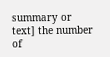summary or text] the number of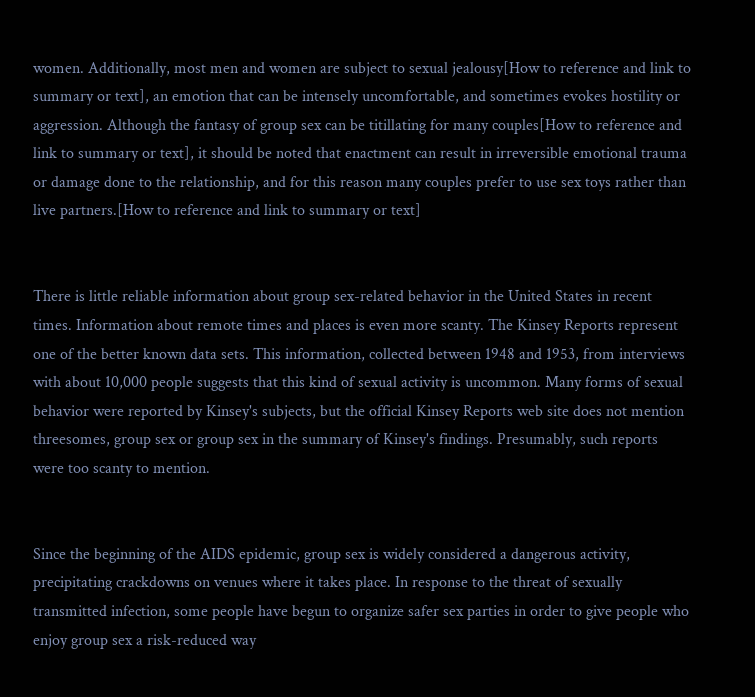women. Additionally, most men and women are subject to sexual jealousy[How to reference and link to summary or text], an emotion that can be intensely uncomfortable, and sometimes evokes hostility or aggression. Although the fantasy of group sex can be titillating for many couples[How to reference and link to summary or text], it should be noted that enactment can result in irreversible emotional trauma or damage done to the relationship, and for this reason many couples prefer to use sex toys rather than live partners.[How to reference and link to summary or text]


There is little reliable information about group sex-related behavior in the United States in recent times. Information about remote times and places is even more scanty. The Kinsey Reports represent one of the better known data sets. This information, collected between 1948 and 1953, from interviews with about 10,000 people suggests that this kind of sexual activity is uncommon. Many forms of sexual behavior were reported by Kinsey's subjects, but the official Kinsey Reports web site does not mention threesomes, group sex or group sex in the summary of Kinsey's findings. Presumably, such reports were too scanty to mention.


Since the beginning of the AIDS epidemic, group sex is widely considered a dangerous activity, precipitating crackdowns on venues where it takes place. In response to the threat of sexually transmitted infection, some people have begun to organize safer sex parties in order to give people who enjoy group sex a risk-reduced way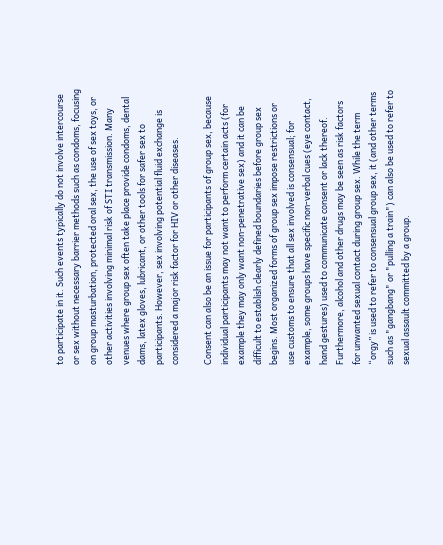to participate in it. Such events typically do not involve intercourse or sex without necessary barrier methods such as condoms, focusing on group masturbation, protected oral sex, the use of sex toys, or other activities involving minimal risk of STI transmission. Many venues where group sex often take place provide condoms, dental dams, latex gloves, lubricant, or other tools for safer sex to participants. However, sex involving potential fluid exchange is considered a major risk factor for HIV or other diseases.

Consent can also be an issue for participants of group sex, because individual participants may not want to perform certain acts (for example they may only want non-penetrative sex) and it can be difficult to establish clearly defined boundaries before group sex begins. Most organized forms of group sex impose restrictions or use customs to ensure that all sex involved is consensual; for example, some groups have specific non-verbal cues (eye contact, hand gestures) used to communicate consent or lack thereof. Furthermore, alcohol and other drugs may be seen as risk factors for unwanted sexual contact during group sex. While the term “orgy” is used to refer to consensual group sex, it (and other terms such as "gangbang" or "pulling a train") can also be used to refer to sexual assault committed by a group.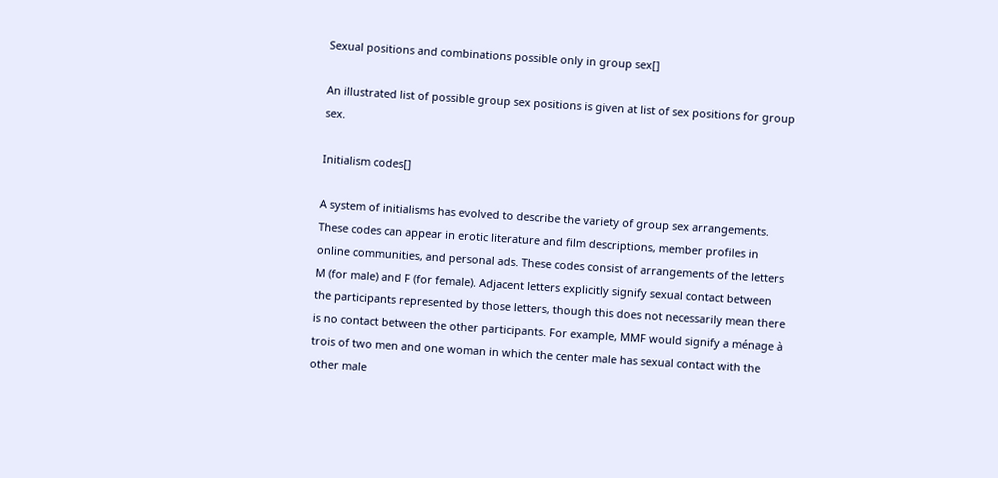Sexual positions and combinations possible only in group sex[]

An illustrated list of possible group sex positions is given at list of sex positions for group sex.

Initialism codes[]

A system of initialisms has evolved to describe the variety of group sex arrangements. These codes can appear in erotic literature and film descriptions, member profiles in online communities, and personal ads. These codes consist of arrangements of the letters M (for male) and F (for female). Adjacent letters explicitly signify sexual contact between the participants represented by those letters, though this does not necessarily mean there is no contact between the other participants. For example, MMF would signify a ménage à trois of two men and one woman in which the center male has sexual contact with the other male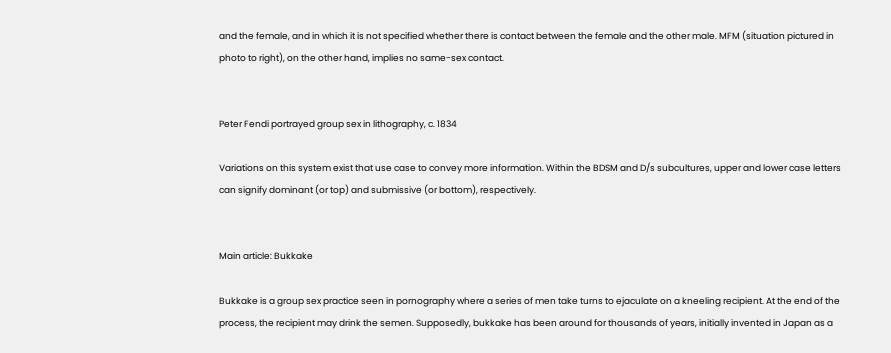and the female, and in which it is not specified whether there is contact between the female and the other male. MFM (situation pictured in photo to right), on the other hand, implies no same-sex contact.


Peter Fendi portrayed group sex in lithography, c. 1834

Variations on this system exist that use case to convey more information. Within the BDSM and D/s subcultures, upper and lower case letters can signify dominant (or top) and submissive (or bottom), respectively.


Main article: Bukkake

Bukkake is a group sex practice seen in pornography where a series of men take turns to ejaculate on a kneeling recipient. At the end of the process, the recipient may drink the semen. Supposedly, bukkake has been around for thousands of years, initially invented in Japan as a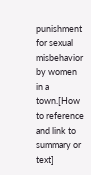punishment for sexual misbehavior by women in a town.[How to reference and link to summary or text]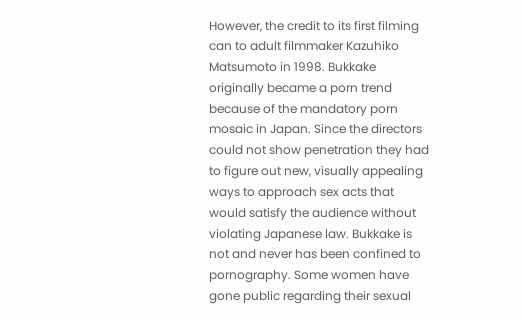However, the credit to its first filming can to adult filmmaker Kazuhiko Matsumoto in 1998. Bukkake originally became a porn trend because of the mandatory porn mosaic in Japan. Since the directors could not show penetration they had to figure out new, visually appealing ways to approach sex acts that would satisfy the audience without violating Japanese law. Bukkake is not and never has been confined to pornography. Some women have gone public regarding their sexual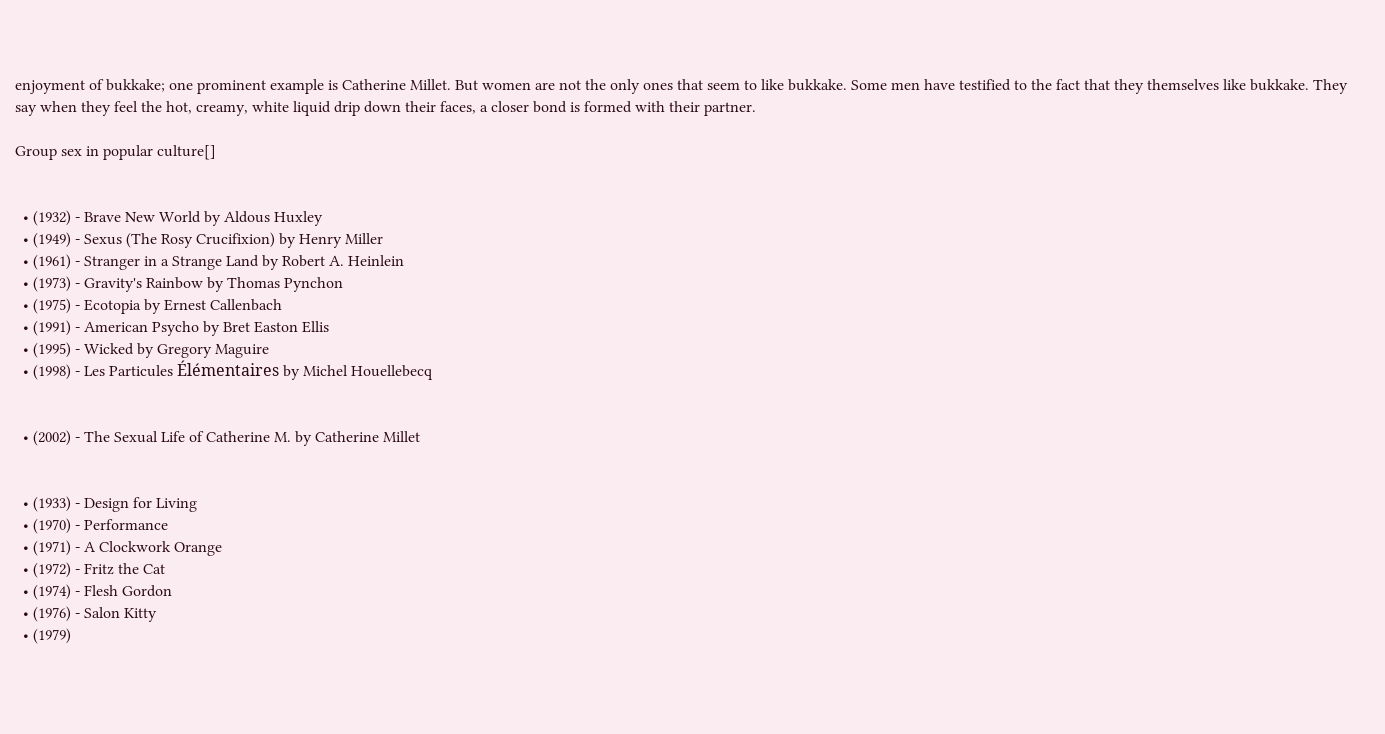enjoyment of bukkake; one prominent example is Catherine Millet. But women are not the only ones that seem to like bukkake. Some men have testified to the fact that they themselves like bukkake. They say when they feel the hot, creamy, white liquid drip down their faces, a closer bond is formed with their partner.

Group sex in popular culture[]


  • (1932) - Brave New World by Aldous Huxley
  • (1949) - Sexus (The Rosy Crucifixion) by Henry Miller
  • (1961) - Stranger in a Strange Land by Robert A. Heinlein
  • (1973) - Gravity's Rainbow by Thomas Pynchon
  • (1975) - Ecotopia by Ernest Callenbach
  • (1991) - American Psycho by Bret Easton Ellis
  • (1995) - Wicked by Gregory Maguire
  • (1998) - Les Particules Élémentaires by Michel Houellebecq


  • (2002) - The Sexual Life of Catherine M. by Catherine Millet


  • (1933) - Design for Living
  • (1970) - Performance
  • (1971) - A Clockwork Orange
  • (1972) - Fritz the Cat
  • (1974) - Flesh Gordon
  • (1976) - Salon Kitty
  • (1979)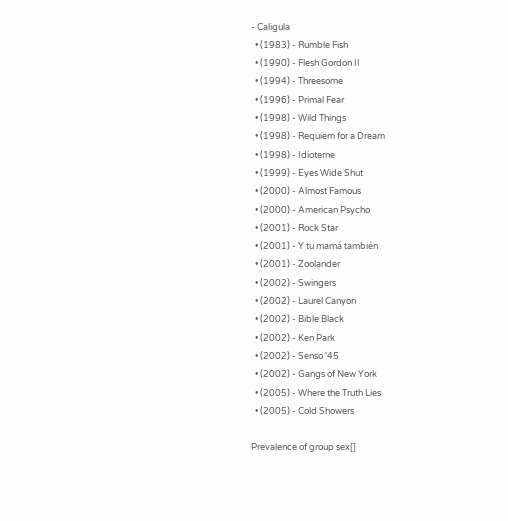- Caligula
  • (1983) - Rumble Fish
  • (1990) - Flesh Gordon II
  • (1994) - Threesome
  • (1996) - Primal Fear
  • (1998) - Wild Things
  • (1998) - Requiem for a Dream
  • (1998) - Idioterne
  • (1999) - Eyes Wide Shut
  • (2000) - Almost Famous
  • (2000) - American Psycho
  • (2001) - Rock Star
  • (2001) - Y tu mamá también
  • (2001) - Zoolander
  • (2002) - Swingers
  • (2002) - Laurel Canyon
  • (2002) - Bible Black
  • (2002) - Ken Park
  • (2002) - Senso '45
  • (2002) - Gangs of New York
  • (2005) - Where the Truth Lies
  • (2005) - Cold Showers

Prevalence of group sex[]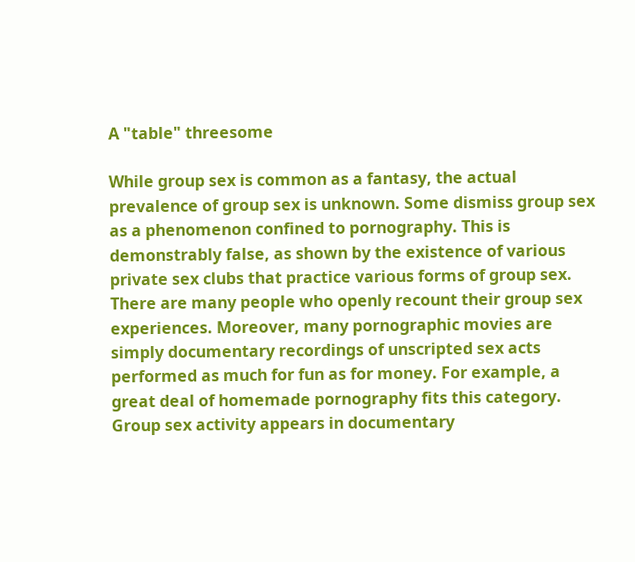A "table" threesome

While group sex is common as a fantasy, the actual prevalence of group sex is unknown. Some dismiss group sex as a phenomenon confined to pornography. This is demonstrably false, as shown by the existence of various private sex clubs that practice various forms of group sex. There are many people who openly recount their group sex experiences. Moreover, many pornographic movies are simply documentary recordings of unscripted sex acts performed as much for fun as for money. For example, a great deal of homemade pornography fits this category. Group sex activity appears in documentary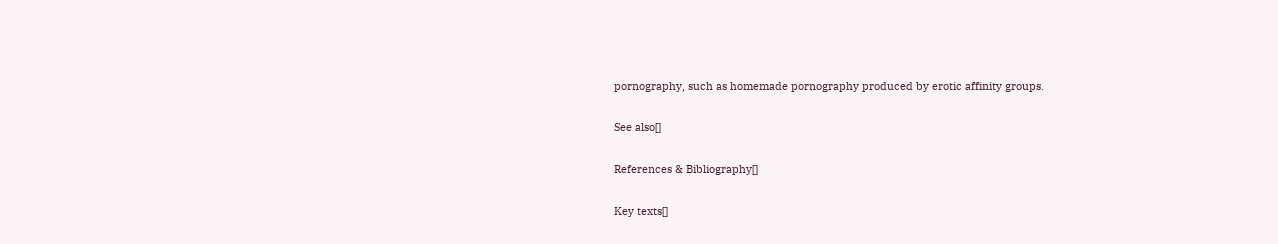pornography, such as homemade pornography produced by erotic affinity groups.

See also[]

References & Bibliography[]

Key texts[]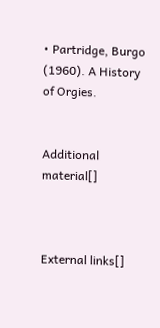• Partridge, Burgo (1960). A History of Orgies.


Additional material[]



External links[]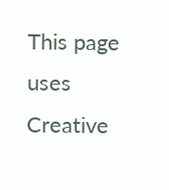This page uses Creative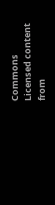Commons Licensed content from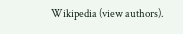Wikipedia (view authors).